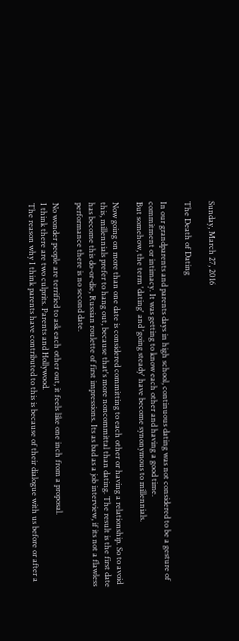Sunday, March 27, 2016

The Death of Dating

In our grandparents and parents days in high school, continuous dating was not considered to be a gesture of commitment or intimacy. It was getting to know each other and having a good time.
But somehow, the term 'dating' and 'going steady' have become synonymous to millennials.

Now going on more than one date is considered committing to each other or having a relationship. So to avoid this, millennials prefer to hang out, because that's more noncommittal than dating. The result is the first date has become this do-or-die, Russian roulette of first impressions. Its as bad as a job interview, if its not a flawless performance there is no second date.

No wonder people are terrified to ask each other out, it feels like one inch from a proposal.
I think there are two culprits. Parents and Hollywood.
The reason why I think parents have contributed to this is because of their dialogue with us before or after a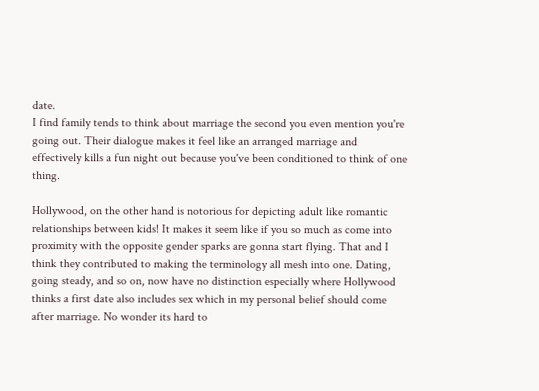date.
I find family tends to think about marriage the second you even mention you're going out. Their dialogue makes it feel like an arranged marriage and effectively kills a fun night out because you've been conditioned to think of one thing.

Hollywood, on the other hand is notorious for depicting adult like romantic relationships between kids! It makes it seem like if you so much as come into proximity with the opposite gender sparks are gonna start flying. That and I think they contributed to making the terminology all mesh into one. Dating, going steady, and so on, now have no distinction especially where Hollywood thinks a first date also includes sex which in my personal belief should come after marriage. No wonder its hard to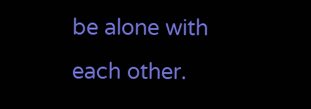be alone with each other.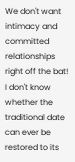We don't want intimacy and committed relationships right off the bat!
I don't know whether the traditional date can ever be restored to its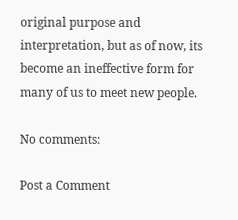original purpose and interpretation, but as of now, its become an ineffective form for many of us to meet new people.

No comments:

Post a Comment